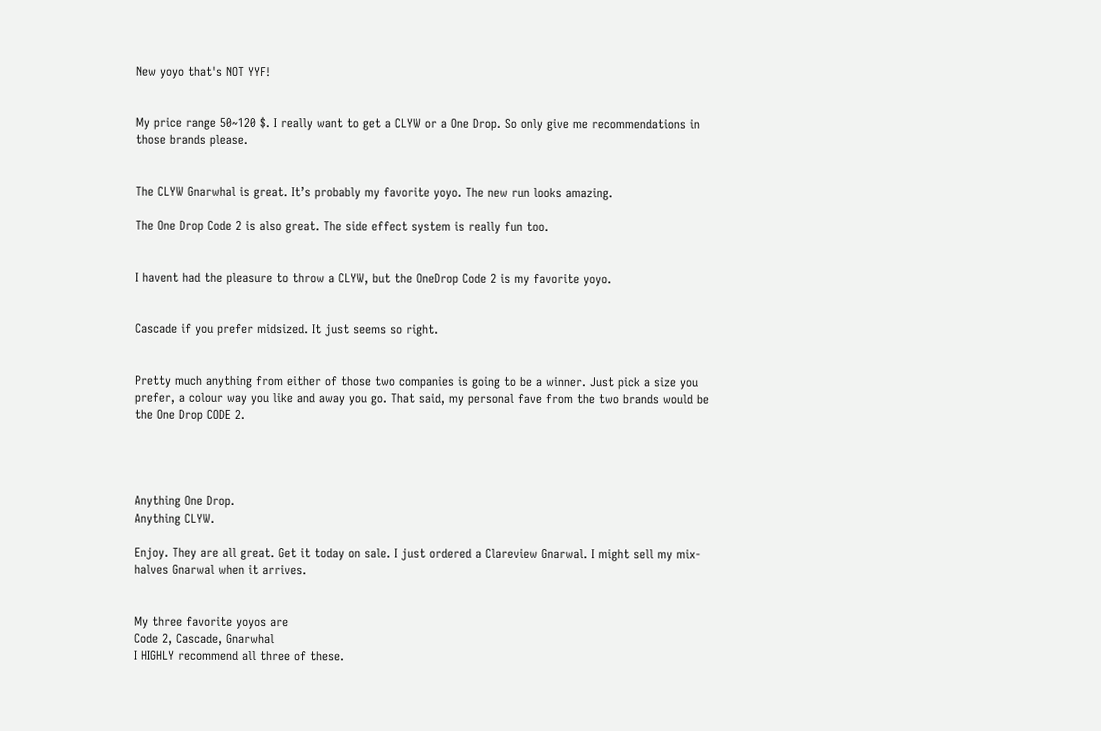New yoyo that's NOT YYF!


My price range 50~120 $. I really want to get a CLYW or a One Drop. So only give me recommendations in those brands please.


The CLYW Gnarwhal is great. It’s probably my favorite yoyo. The new run looks amazing.

The One Drop Code 2 is also great. The side effect system is really fun too.


I havent had the pleasure to throw a CLYW, but the OneDrop Code 2 is my favorite yoyo.


Cascade if you prefer midsized. It just seems so right.


Pretty much anything from either of those two companies is going to be a winner. Just pick a size you prefer, a colour way you like and away you go. That said, my personal fave from the two brands would be the One Drop CODE 2.




Anything One Drop.
Anything CLYW.

Enjoy. They are all great. Get it today on sale. I just ordered a Clareview Gnarwal. I might sell my mix-halves Gnarwal when it arrives.


My three favorite yoyos are
Code 2, Cascade, Gnarwhal
I HIGHLY recommend all three of these.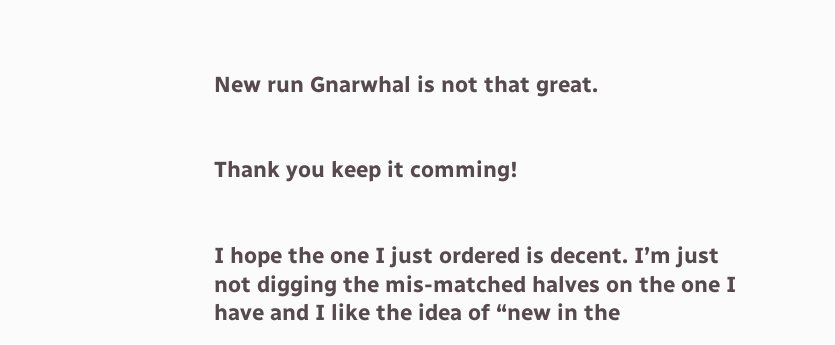New run Gnarwhal is not that great.


Thank you keep it comming!


I hope the one I just ordered is decent. I’m just not digging the mis-matched halves on the one I have and I like the idea of “new in the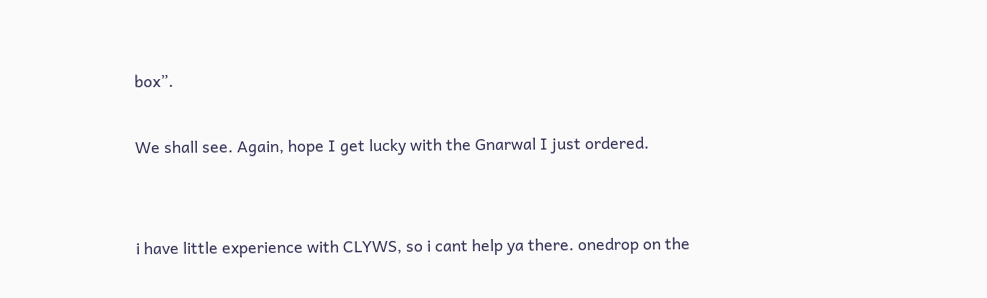box”.

We shall see. Again, hope I get lucky with the Gnarwal I just ordered.


i have little experience with CLYWS, so i cant help ya there. onedrop on the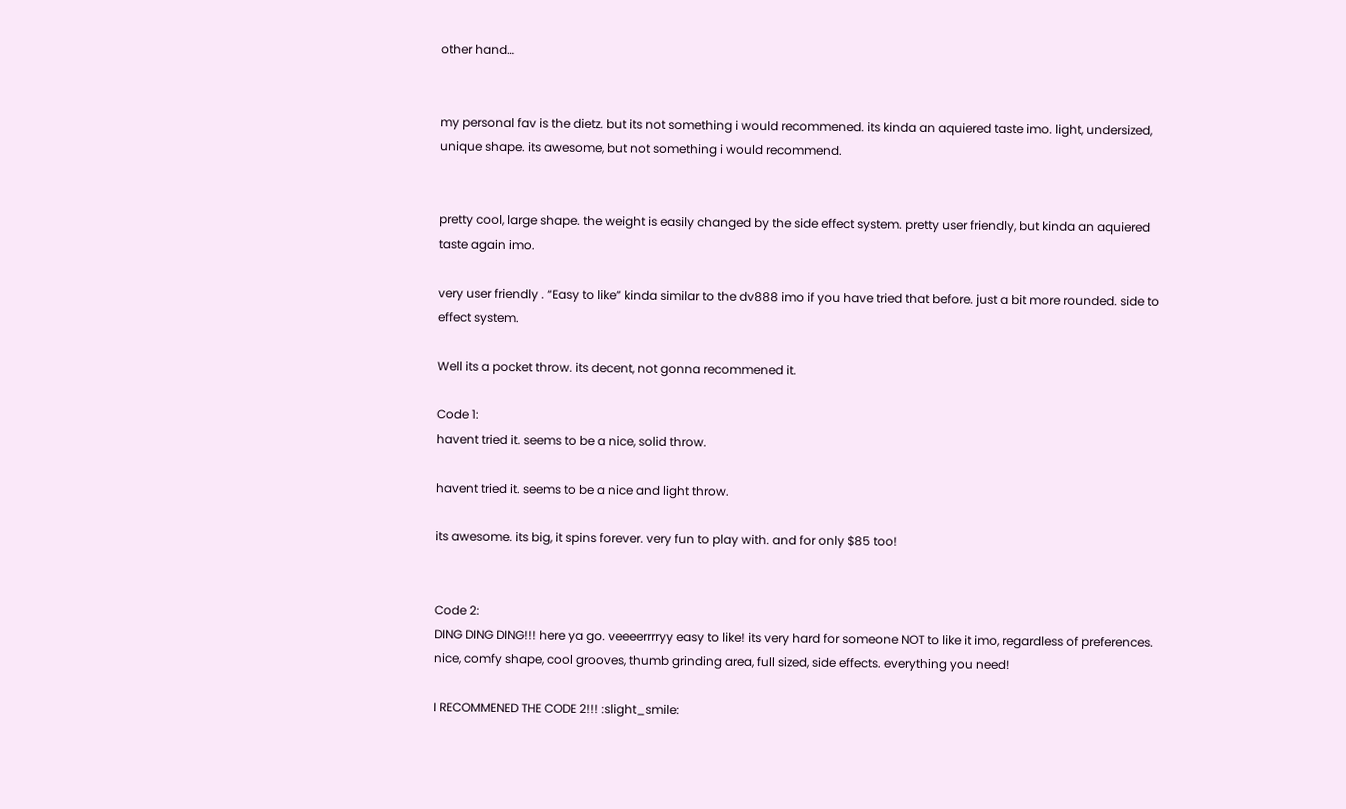other hand…


my personal fav is the dietz. but its not something i would recommened. its kinda an aquiered taste imo. light, undersized, unique shape. its awesome, but not something i would recommend.


pretty cool, large shape. the weight is easily changed by the side effect system. pretty user friendly, but kinda an aquiered taste again imo.

very user friendly . “Easy to like” kinda similar to the dv888 imo if you have tried that before. just a bit more rounded. side to effect system.

Well its a pocket throw. its decent, not gonna recommened it.

Code 1:
havent tried it. seems to be a nice, solid throw.

havent tried it. seems to be a nice and light throw.

its awesome. its big, it spins forever. very fun to play with. and for only $85 too!


Code 2:
DING DING DING!!! here ya go. veeeerrrryy easy to like! its very hard for someone NOT to like it imo, regardless of preferences. nice, comfy shape, cool grooves, thumb grinding area, full sized, side effects. everything you need!

I RECOMMENED THE CODE 2!!! :slight_smile: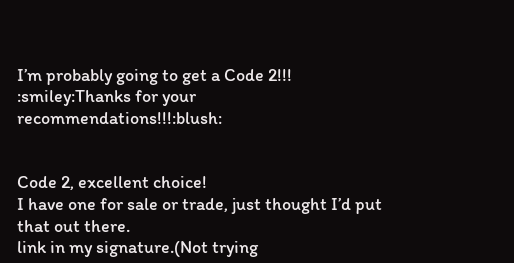I’m probably going to get a Code 2!!! :smiley:Thanks for your recommendations!!!:blush:


Code 2, excellent choice!
I have one for sale or trade, just thought I’d put that out there.
link in my signature.(Not trying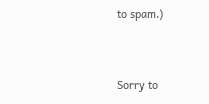to spam.)


Sorry to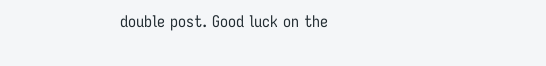double post. Good luck on the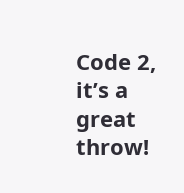Code 2, it’s a great throw!